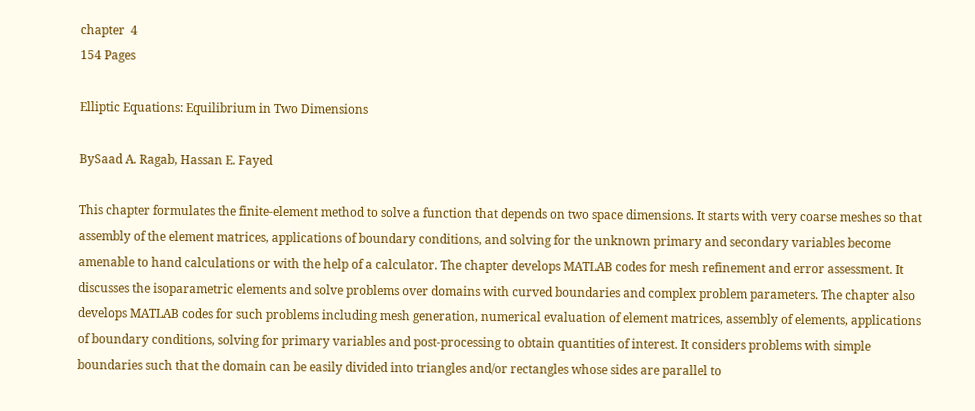chapter  4
154 Pages

Elliptic Equations: Equilibrium in Two Dimensions

BySaad A. Ragab, Hassan E. Fayed

This chapter formulates the finite-element method to solve a function that depends on two space dimensions. It starts with very coarse meshes so that assembly of the element matrices, applications of boundary conditions, and solving for the unknown primary and secondary variables become amenable to hand calculations or with the help of a calculator. The chapter develops MATLAB codes for mesh refinement and error assessment. It discusses the isoparametric elements and solve problems over domains with curved boundaries and complex problem parameters. The chapter also develops MATLAB codes for such problems including mesh generation, numerical evaluation of element matrices, assembly of elements, applications of boundary conditions, solving for primary variables and post-processing to obtain quantities of interest. It considers problems with simple boundaries such that the domain can be easily divided into triangles and/or rectangles whose sides are parallel to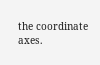the coordinate axes.